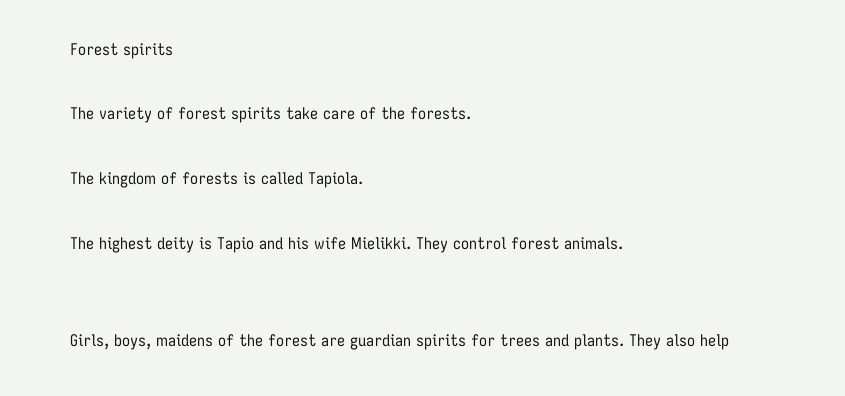Forest spirits

The variety of forest spirits take care of the forests.

The kingdom of forests is called Tapiola.

The highest deity is Tapio and his wife Mielikki. They control forest animals.


Girls, boys, maidens of the forest are guardian spirits for trees and plants. They also help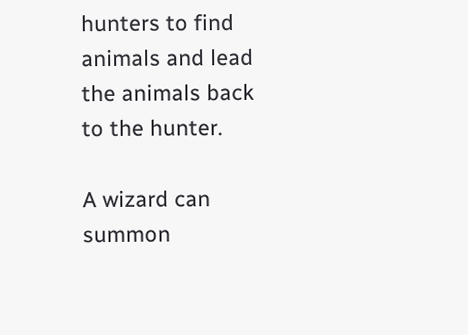hunters to find animals and lead the animals back to the hunter.

A wizard can summon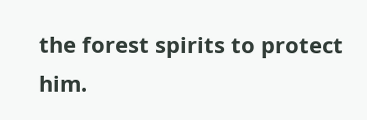the forest spirits to protect him.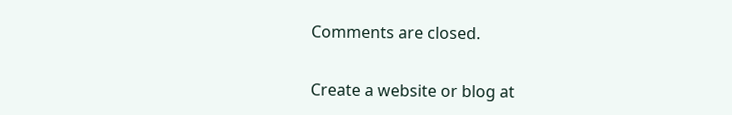Comments are closed.

Create a website or blog at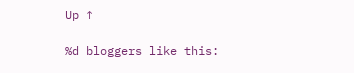Up ↑

%d bloggers like this: